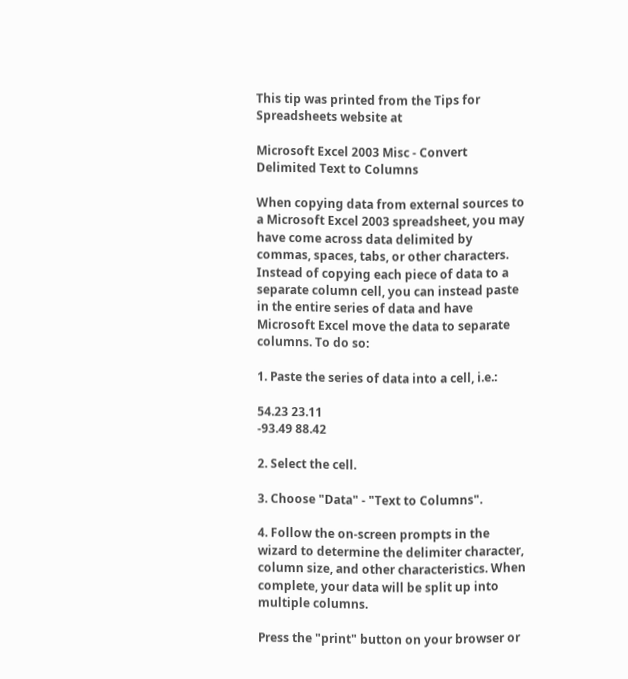This tip was printed from the Tips for Spreadsheets website at

Microsoft Excel 2003 Misc - Convert Delimited Text to Columns

When copying data from external sources to a Microsoft Excel 2003 spreadsheet, you may have come across data delimited by commas, spaces, tabs, or other characters. Instead of copying each piece of data to a separate column cell, you can instead paste in the entire series of data and have Microsoft Excel move the data to separate columns. To do so:

1. Paste the series of data into a cell, i.e.:

54.23 23.11
-93.49 88.42

2. Select the cell.

3. Choose "Data" - "Text to Columns".

4. Follow the on-screen prompts in the wizard to determine the delimiter character, column size, and other characteristics. When complete, your data will be split up into multiple columns.

Press the "print" button on your browser or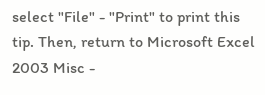select "File" - "Print" to print this tip. Then, return to Microsoft Excel 2003 Misc -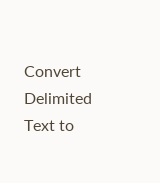Convert Delimited Text to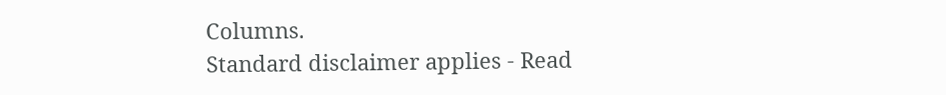Columns.
Standard disclaimer applies - Read